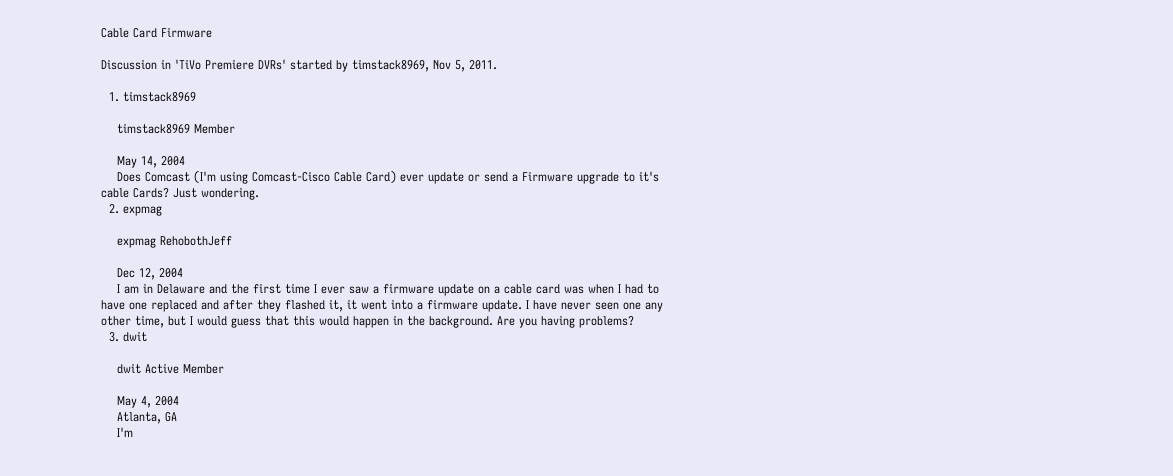Cable Card Firmware

Discussion in 'TiVo Premiere DVRs' started by timstack8969, Nov 5, 2011.

  1. timstack8969

    timstack8969 Member

    May 14, 2004
    Does Comcast (I'm using Comcast-Cisco Cable Card) ever update or send a Firmware upgrade to it's cable Cards? Just wondering.
  2. expmag

    expmag RehobothJeff

    Dec 12, 2004
    I am in Delaware and the first time I ever saw a firmware update on a cable card was when I had to have one replaced and after they flashed it, it went into a firmware update. I have never seen one any other time, but I would guess that this would happen in the background. Are you having problems?
  3. dwit

    dwit Active Member

    May 4, 2004
    Atlanta, GA
    I'm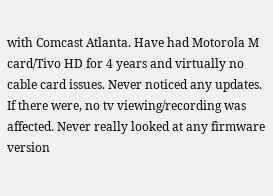with Comcast Atlanta. Have had Motorola M card/Tivo HD for 4 years and virtually no cable card issues. Never noticed any updates. If there were, no tv viewing/recording was affected. Never really looked at any firmware version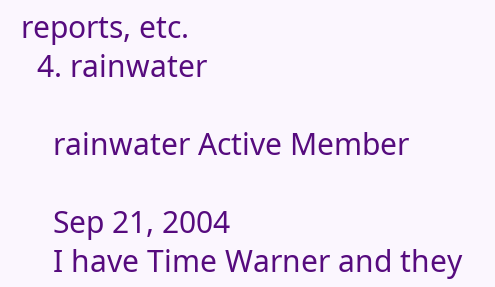reports, etc.
  4. rainwater

    rainwater Active Member

    Sep 21, 2004
    I have Time Warner and they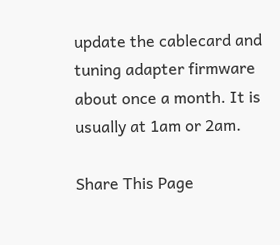update the cablecard and tuning adapter firmware about once a month. It is usually at 1am or 2am.

Share This Page